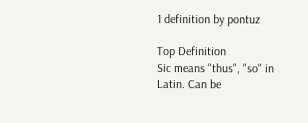1 definition by pontuz

Top Definition
Sic means "thus", "so" in Latin. Can be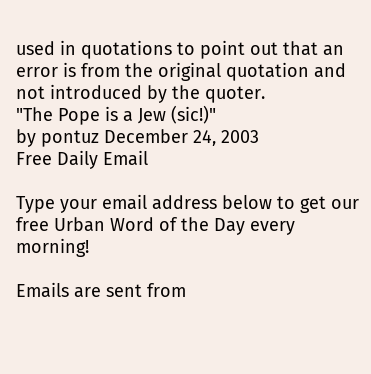used in quotations to point out that an error is from the original quotation and not introduced by the quoter.
"The Pope is a Jew (sic!)"
by pontuz December 24, 2003
Free Daily Email

Type your email address below to get our free Urban Word of the Day every morning!

Emails are sent from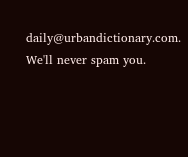daily@urbandictionary.com. We'll never spam you.